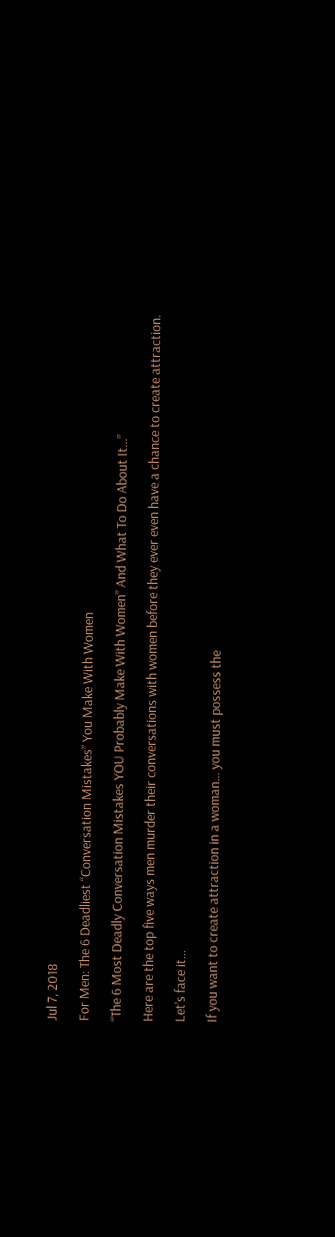Jul 7, 2018

For Men: The 6 Deadliest “Conversation Mistakes” You Make With Women

“The 6 Most Deadly Conversation Mistakes YOU Probably Make With Women” And What To Do About It…”

Here are the top five ways men murder their conversations with women before they ever even have a chance to create attraction.

Let’s face it…

If you want to create attraction in a woman… you must possess the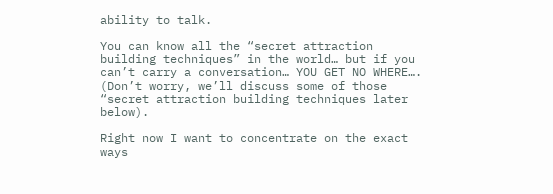ability to talk.

You can know all the “secret attraction building techniques” in the world… but if you can’t carry a conversation… YOU GET NO WHERE….  (Don’t worry, we’ll discuss some of those “secret attraction building techniques later below).

Right now I want to concentrate on the exact ways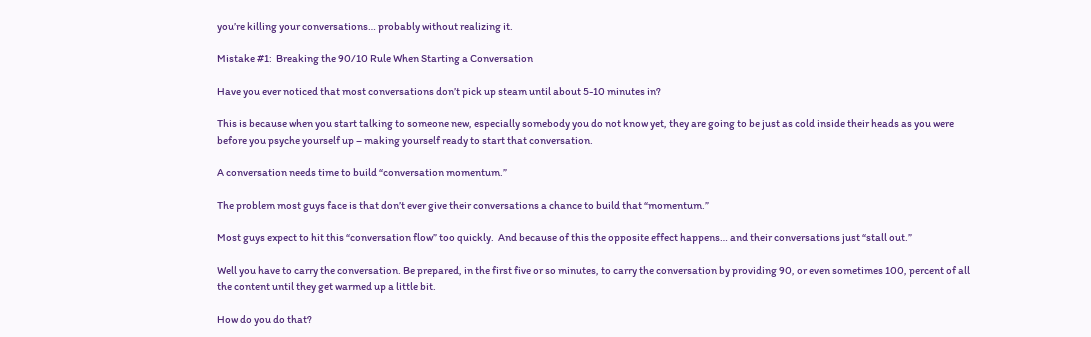you’re killing your conversations… probably without realizing it.

Mistake #1:  Breaking the 90/10 Rule When Starting a Conversation

Have you ever noticed that most conversations don’t pick up steam until about 5-10 minutes in?

This is because when you start talking to someone new, especially somebody you do not know yet, they are going to be just as cold inside their heads as you were before you psyche yourself up – making yourself ready to start that conversation.

A conversation needs time to build “conversation momentum.”

The problem most guys face is that don’t ever give their conversations a chance to build that “momentum.”

Most guys expect to hit this “conversation flow” too quickly.  And because of this the opposite effect happens… and their conversations just “stall out.”

Well you have to carry the conversation. Be prepared, in the first five or so minutes, to carry the conversation by providing 90, or even sometimes 100, percent of all the content until they get warmed up a little bit.

How do you do that?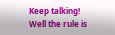Keep talking!
Well the rule is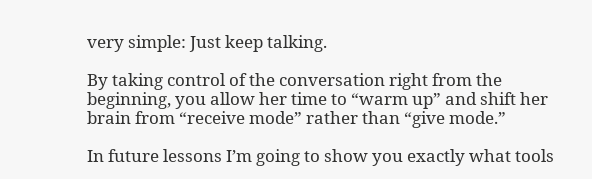very simple: Just keep talking.

By taking control of the conversation right from the beginning, you allow her time to “warm up” and shift her brain from “receive mode” rather than “give mode.”

In future lessons I’m going to show you exactly what tools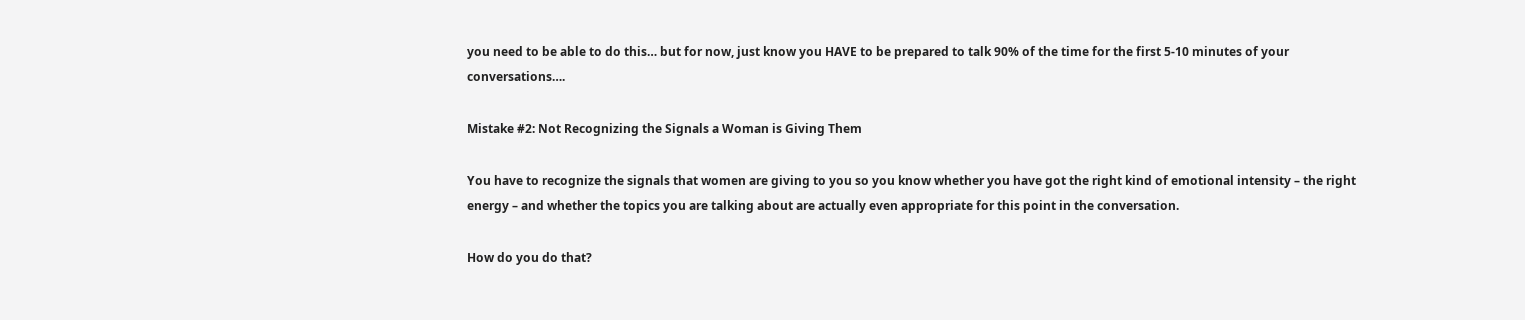you need to be able to do this… but for now, just know you HAVE to be prepared to talk 90% of the time for the first 5-10 minutes of your conversations….

Mistake #2: Not Recognizing the Signals a Woman is Giving Them

You have to recognize the signals that women are giving to you so you know whether you have got the right kind of emotional intensity – the right energy – and whether the topics you are talking about are actually even appropriate for this point in the conversation.

How do you do that?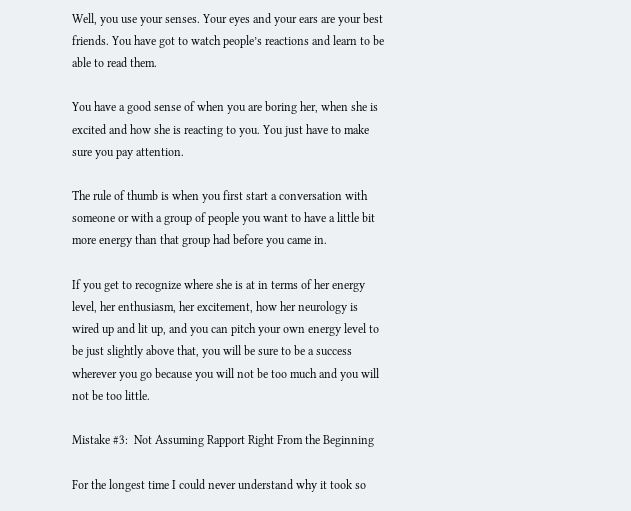Well, you use your senses. Your eyes and your ears are your best friends. You have got to watch people’s reactions and learn to be able to read them.

You have a good sense of when you are boring her, when she is excited and how she is reacting to you. You just have to make sure you pay attention.

The rule of thumb is when you first start a conversation with someone or with a group of people you want to have a little bit more energy than that group had before you came in.

If you get to recognize where she is at in terms of her energy level, her enthusiasm, her excitement, how her neurology is wired up and lit up, and you can pitch your own energy level to be just slightly above that, you will be sure to be a success wherever you go because you will not be too much and you will not be too little.

Mistake #3:  Not Assuming Rapport Right From the Beginning

For the longest time I could never understand why it took so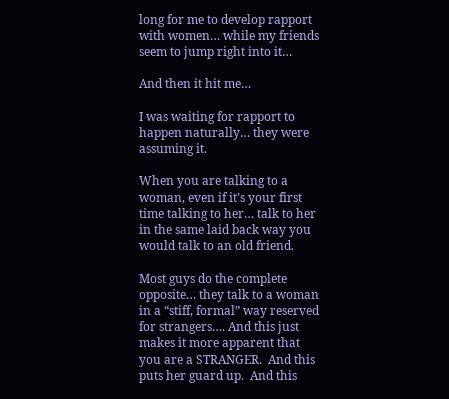long for me to develop rapport with women… while my friends seem to jump right into it…

And then it hit me…

I was waiting for rapport to happen naturally… they were assuming it.

When you are talking to a woman, even if it’s your first time talking to her… talk to her in the same laid back way you would talk to an old friend.

Most guys do the complete opposite… they talk to a woman in a “stiff, formal” way reserved for strangers…. And this just makes it more apparent that you are a STRANGER.  And this puts her guard up.  And this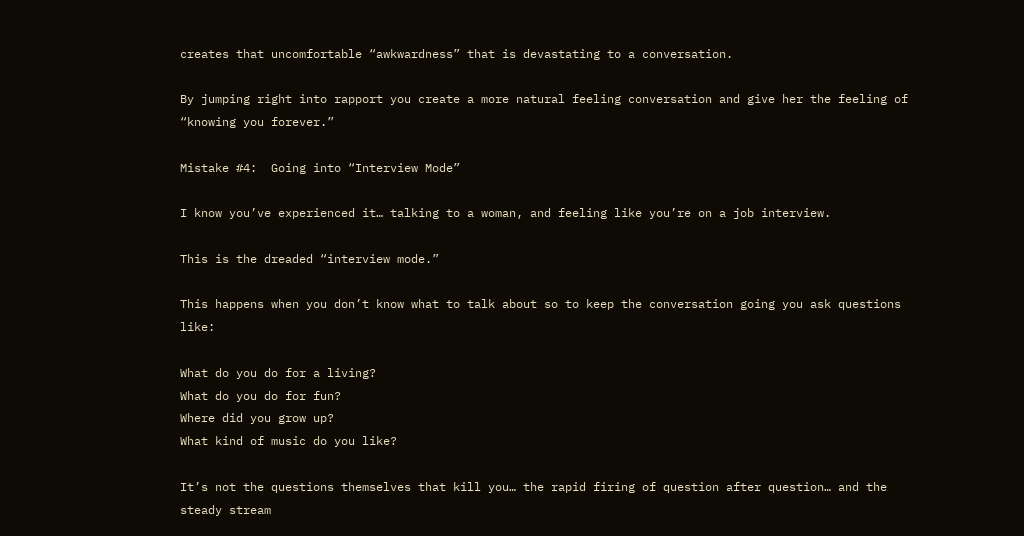creates that uncomfortable “awkwardness” that is devastating to a conversation.

By jumping right into rapport you create a more natural feeling conversation and give her the feeling of “knowing you forever.”

Mistake #4:  Going into “Interview Mode”

I know you’ve experienced it… talking to a woman, and feeling like you’re on a job interview.

This is the dreaded “interview mode.”

This happens when you don’t know what to talk about so to keep the conversation going you ask questions like:

What do you do for a living?
What do you do for fun?
Where did you grow up?
What kind of music do you like?

It’s not the questions themselves that kill you… the rapid firing of question after question… and the steady stream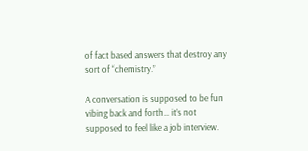of fact based answers that destroy any sort of “chemistry.”

A conversation is supposed to be fun vibing back and forth… it’s not supposed to feel like a job interview.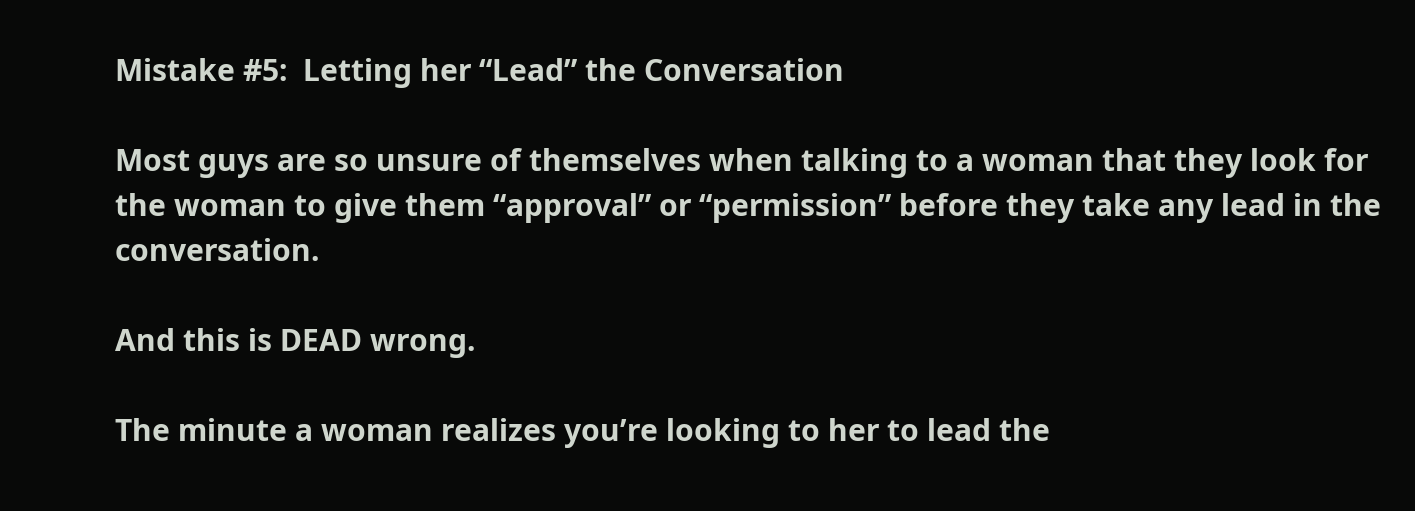Mistake #5:  Letting her “Lead” the Conversation

Most guys are so unsure of themselves when talking to a woman that they look for the woman to give them “approval” or “permission” before they take any lead in the conversation.

And this is DEAD wrong.

The minute a woman realizes you’re looking to her to lead the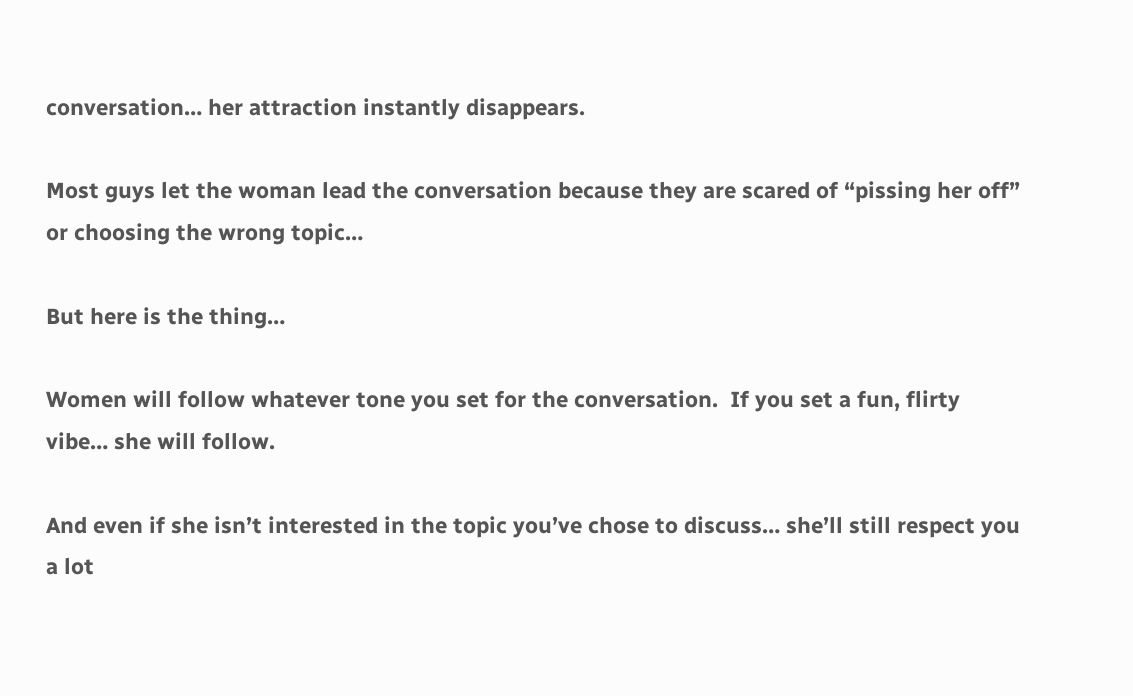conversation… her attraction instantly disappears.

Most guys let the woman lead the conversation because they are scared of “pissing her off” or choosing the wrong topic…

But here is the thing…

Women will follow whatever tone you set for the conversation.  If you set a fun, flirty vibe… she will follow.

And even if she isn’t interested in the topic you’ve chose to discuss… she’ll still respect you a lot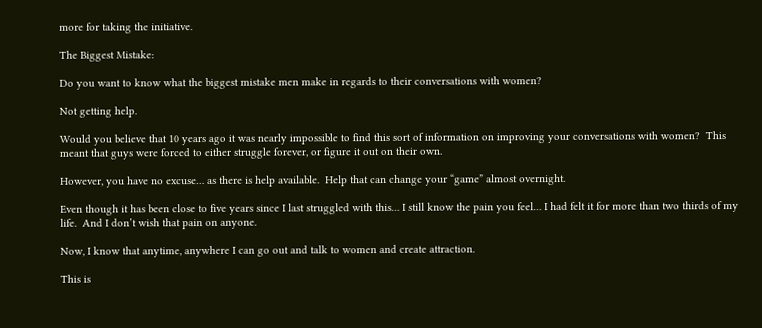more for taking the initiative.

The Biggest Mistake:

Do you want to know what the biggest mistake men make in regards to their conversations with women?

Not getting help.

Would you believe that 10 years ago it was nearly impossible to find this sort of information on improving your conversations with women?  This meant that guys were forced to either struggle forever, or figure it out on their own.

However, you have no excuse… as there is help available.  Help that can change your “game” almost overnight.

Even though it has been close to five years since I last struggled with this… I still know the pain you feel… I had felt it for more than two thirds of my life.  And I don’t wish that pain on anyone.

Now, I know that anytime, anywhere I can go out and talk to women and create attraction.

This is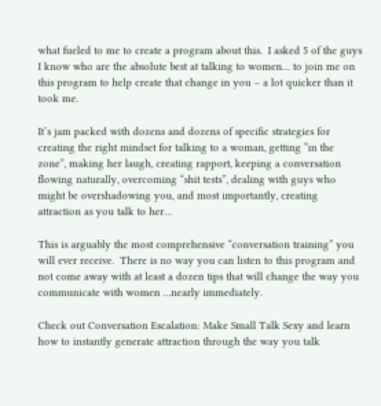what fueled to me to create a program about this.  I asked 5 of the guys I know who are the absolute best at talking to women… to join me on this program to help create that change in you – a lot quicker than it took me.

It’s jam packed with dozens and dozens of specific strategies for creating the right mindset for talking to a woman, getting “in the zone”, making her laugh, creating rapport, keeping a conversation flowing naturally, overcoming “shit tests”, dealing with guys who might be overshadowing you, and most importantly, creating attraction as you talk to her…

This is arguably the most comprehensive “conversation training” you will ever receive.  There is no way you can listen to this program and not come away with at least a dozen tips that will change the way you communicate with women …nearly immediately.

Check out Conversation Escalation: Make Small Talk Sexy and learn how to instantly generate attraction through the way you talk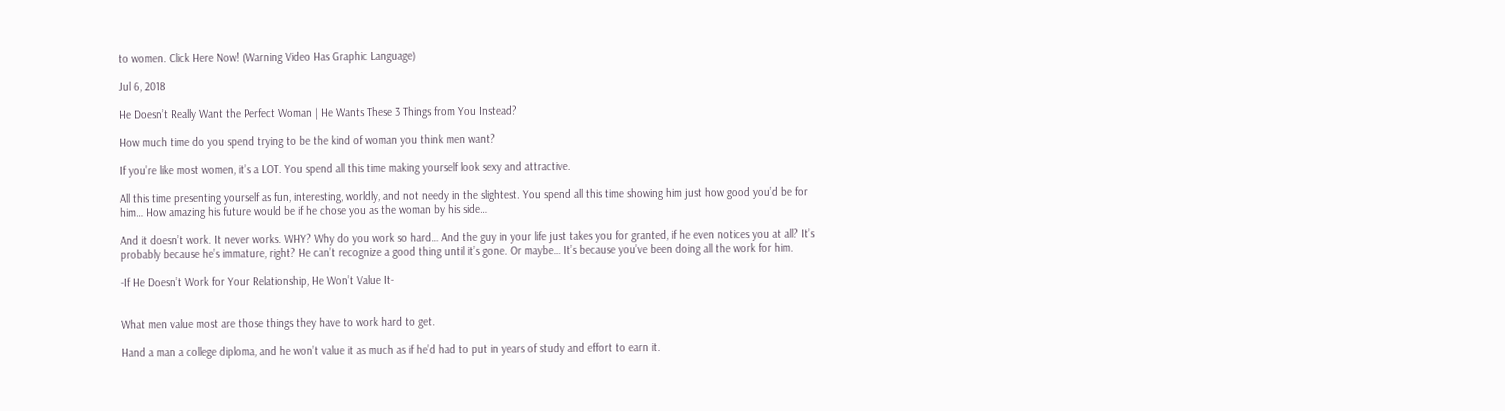to women. Click Here Now! (Warning Video Has Graphic Language)

Jul 6, 2018

He Doesn’t Really Want the Perfect Woman | He Wants These 3 Things from You Instead?

How much time do you spend trying to be the kind of woman you think men want?

If you’re like most women, it’s a LOT. You spend all this time making yourself look sexy and attractive.

All this time presenting yourself as fun, interesting, worldly, and not needy in the slightest. You spend all this time showing him just how good you’d be for him… How amazing his future would be if he chose you as the woman by his side…

And it doesn’t work. It never works. WHY? Why do you work so hard… And the guy in your life just takes you for granted, if he even notices you at all? It’s probably because he’s immature, right? He can’t recognize a good thing until it’s gone. Or maybe… It’s because you’ve been doing all the work for him.

-If He Doesn’t Work for Your Relationship, He Won’t Value It-


What men value most are those things they have to work hard to get.

Hand a man a college diploma, and he won’t value it as much as if he’d had to put in years of study and effort to earn it.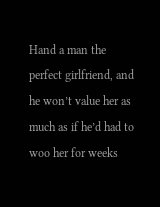Hand a man the perfect girlfriend, and he won’t value her as much as if he’d had to woo her for weeks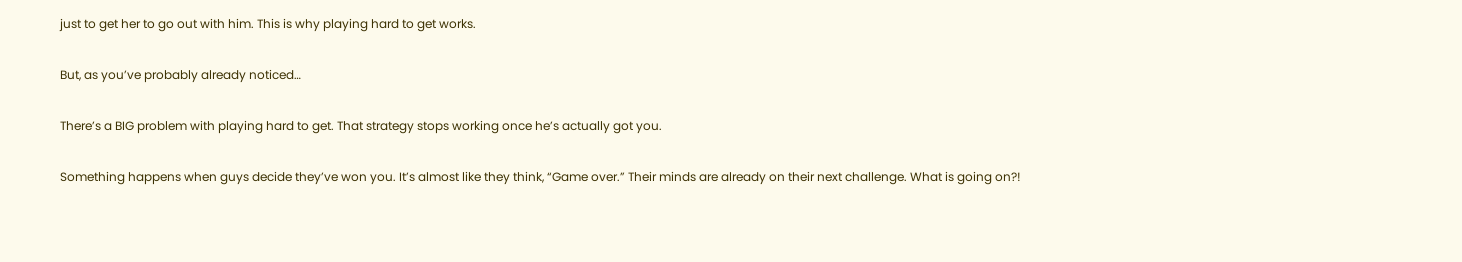just to get her to go out with him. This is why playing hard to get works.

But, as you’ve probably already noticed…

There’s a BIG problem with playing hard to get. That strategy stops working once he’s actually got you.

Something happens when guys decide they’ve won you. It’s almost like they think, “Game over.” Their minds are already on their next challenge. What is going on?!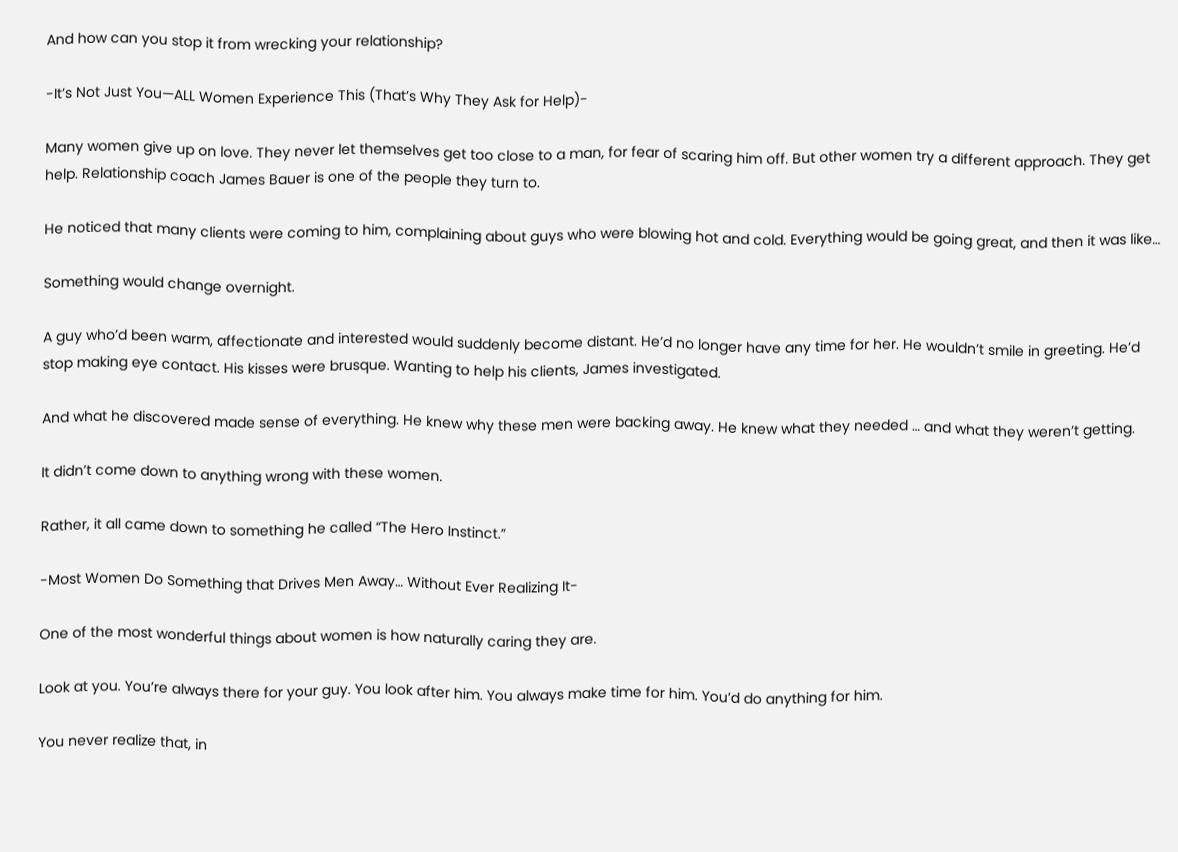And how can you stop it from wrecking your relationship?

-It’s Not Just You—ALL Women Experience This (That’s Why They Ask for Help)-

Many women give up on love. They never let themselves get too close to a man, for fear of scaring him off. But other women try a different approach. They get help. Relationship coach James Bauer is one of the people they turn to.

He noticed that many clients were coming to him, complaining about guys who were blowing hot and cold. Everything would be going great, and then it was like…

Something would change overnight.

A guy who’d been warm, affectionate and interested would suddenly become distant. He’d no longer have any time for her. He wouldn’t smile in greeting. He’d stop making eye contact. His kisses were brusque. Wanting to help his clients, James investigated.

And what he discovered made sense of everything. He knew why these men were backing away. He knew what they needed … and what they weren’t getting.

It didn’t come down to anything wrong with these women.

Rather, it all came down to something he called “The Hero Instinct.”

-Most Women Do Something that Drives Men Away… Without Ever Realizing It-

One of the most wonderful things about women is how naturally caring they are.

Look at you. You’re always there for your guy. You look after him. You always make time for him. You’d do anything for him.

You never realize that, in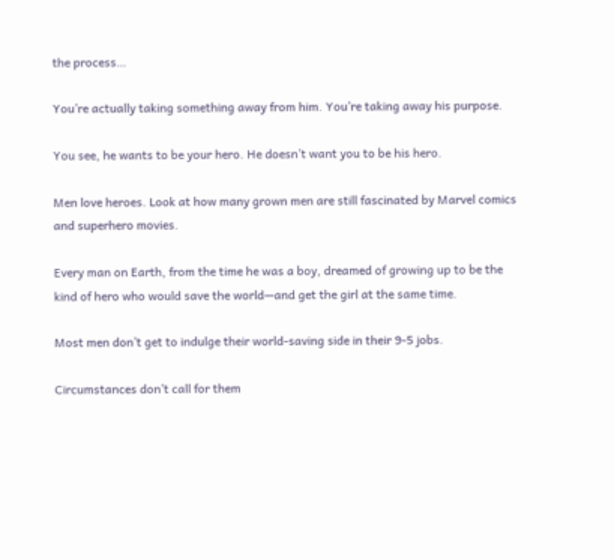the process…

You’re actually taking something away from him. You’re taking away his purpose.

You see, he wants to be your hero. He doesn’t want you to be his hero.

Men love heroes. Look at how many grown men are still fascinated by Marvel comics and superhero movies.

Every man on Earth, from the time he was a boy, dreamed of growing up to be the kind of hero who would save the world—and get the girl at the same time.

Most men don’t get to indulge their world-saving side in their 9-5 jobs.

Circumstances don’t call for them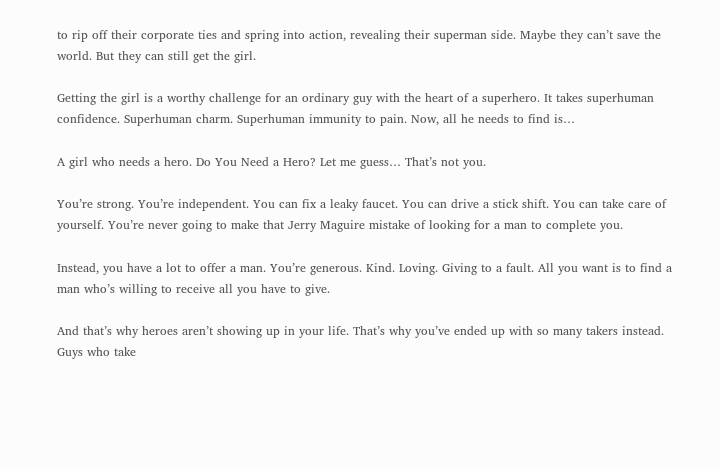to rip off their corporate ties and spring into action, revealing their superman side. Maybe they can’t save the world. But they can still get the girl.

Getting the girl is a worthy challenge for an ordinary guy with the heart of a superhero. It takes superhuman confidence. Superhuman charm. Superhuman immunity to pain. Now, all he needs to find is…

A girl who needs a hero. Do You Need a Hero? Let me guess… That’s not you.

You’re strong. You’re independent. You can fix a leaky faucet. You can drive a stick shift. You can take care of yourself. You’re never going to make that Jerry Maguire mistake of looking for a man to complete you.

Instead, you have a lot to offer a man. You’re generous. Kind. Loving. Giving to a fault. All you want is to find a man who’s willing to receive all you have to give.

And that’s why heroes aren’t showing up in your life. That’s why you’ve ended up with so many takers instead. Guys who take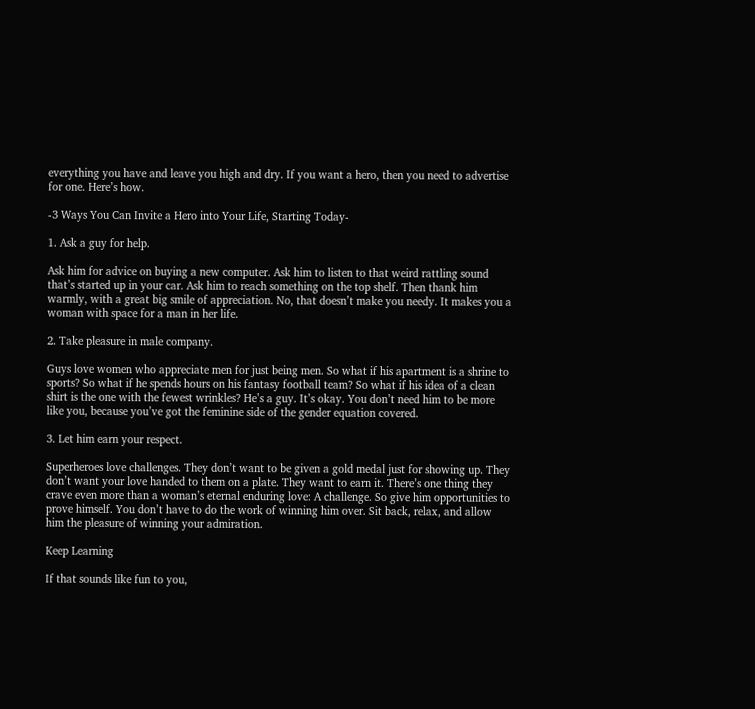everything you have and leave you high and dry. If you want a hero, then you need to advertise for one. Here’s how.

-3 Ways You Can Invite a Hero into Your Life, Starting Today-

1. Ask a guy for help.

Ask him for advice on buying a new computer. Ask him to listen to that weird rattling sound that’s started up in your car. Ask him to reach something on the top shelf. Then thank him warmly, with a great big smile of appreciation. No, that doesn’t make you needy. It makes you a woman with space for a man in her life.

2. Take pleasure in male company.

Guys love women who appreciate men for just being men. So what if his apartment is a shrine to sports? So what if he spends hours on his fantasy football team? So what if his idea of a clean shirt is the one with the fewest wrinkles? He’s a guy. It’s okay. You don’t need him to be more like you, because you’ve got the feminine side of the gender equation covered.

3. Let him earn your respect.

Superheroes love challenges. They don’t want to be given a gold medal just for showing up. They don’t want your love handed to them on a plate. They want to earn it. There’s one thing they crave even more than a woman’s eternal enduring love: A challenge. So give him opportunities to prove himself. You don’t have to do the work of winning him over. Sit back, relax, and allow him the pleasure of winning your admiration.

Keep Learning

If that sounds like fun to you,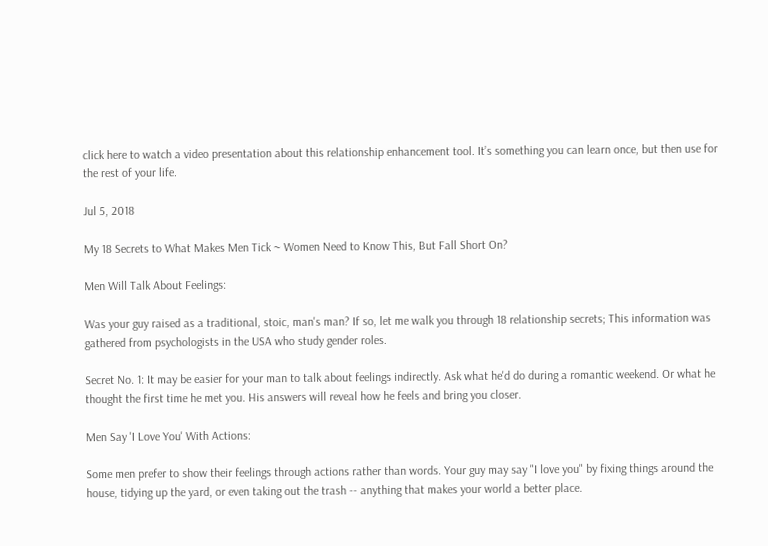click here to watch a video presentation about this relationship enhancement tool. It’s something you can learn once, but then use for the rest of your life.

Jul 5, 2018

My 18 Secrets to What Makes Men Tick ~ Women Need to Know This, But Fall Short On?

Men Will Talk About Feelings:

Was your guy raised as a traditional, stoic, man's man? If so, let me walk you through 18 relationship secrets; This information was gathered from psychologists in the USA who study gender roles.

Secret No. 1: It may be easier for your man to talk about feelings indirectly. Ask what he'd do during a romantic weekend. Or what he thought the first time he met you. His answers will reveal how he feels and bring you closer.

Men Say 'I Love You' With Actions:

Some men prefer to show their feelings through actions rather than words. Your guy may say "I love you" by fixing things around the house, tidying up the yard, or even taking out the trash -- anything that makes your world a better place.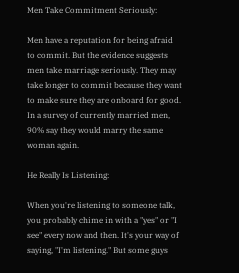Men Take Commitment Seriously:

Men have a reputation for being afraid to commit. But the evidence suggests men take marriage seriously. They may take longer to commit because they want to make sure they are onboard for good. In a survey of currently married men, 90% say they would marry the same woman again.

He Really Is Listening:

When you're listening to someone talk, you probably chime in with a "yes" or "I see" every now and then. It's your way of saying, "I'm listening." But some guys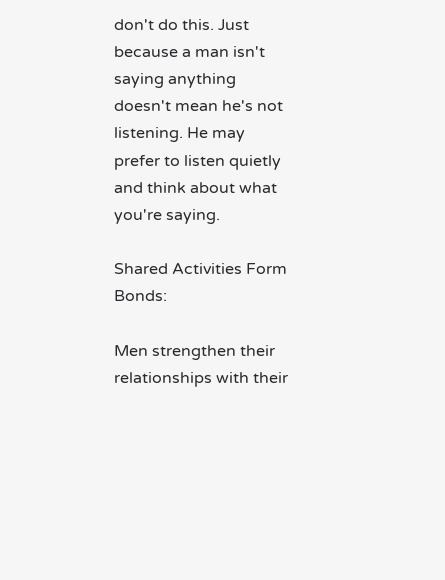don't do this. Just because a man isn't saying anything doesn't mean he's not listening. He may prefer to listen quietly and think about what you're saying.

Shared Activities Form Bonds:

Men strengthen their relationships with their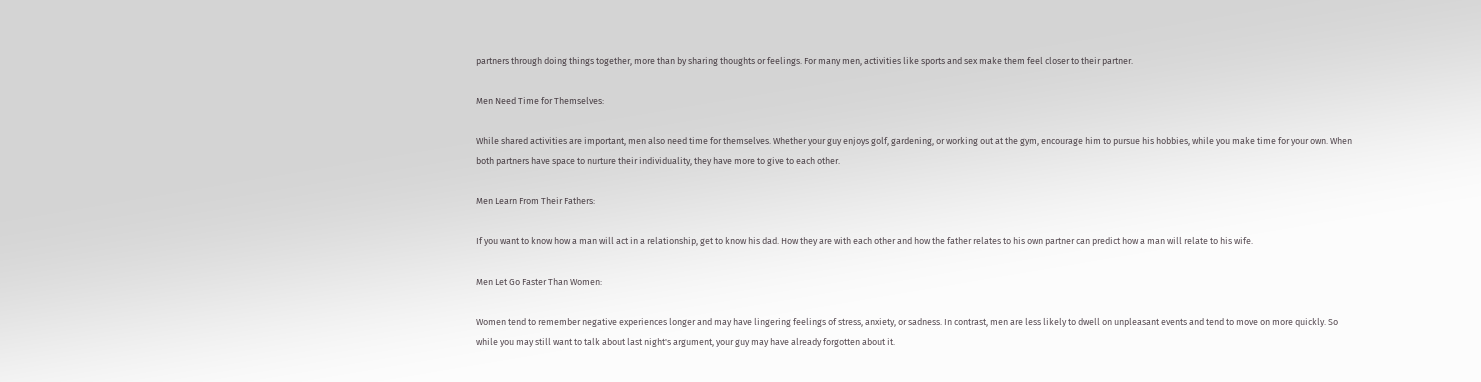partners through doing things together, more than by sharing thoughts or feelings. For many men, activities like sports and sex make them feel closer to their partner.

Men Need Time for Themselves:

While shared activities are important, men also need time for themselves. Whether your guy enjoys golf, gardening, or working out at the gym, encourage him to pursue his hobbies, while you make time for your own. When both partners have space to nurture their individuality, they have more to give to each other.

Men Learn From Their Fathers:

If you want to know how a man will act in a relationship, get to know his dad. How they are with each other and how the father relates to his own partner can predict how a man will relate to his wife.

Men Let Go Faster Than Women:

Women tend to remember negative experiences longer and may have lingering feelings of stress, anxiety, or sadness. In contrast, men are less likely to dwell on unpleasant events and tend to move on more quickly. So while you may still want to talk about last night's argument, your guy may have already forgotten about it.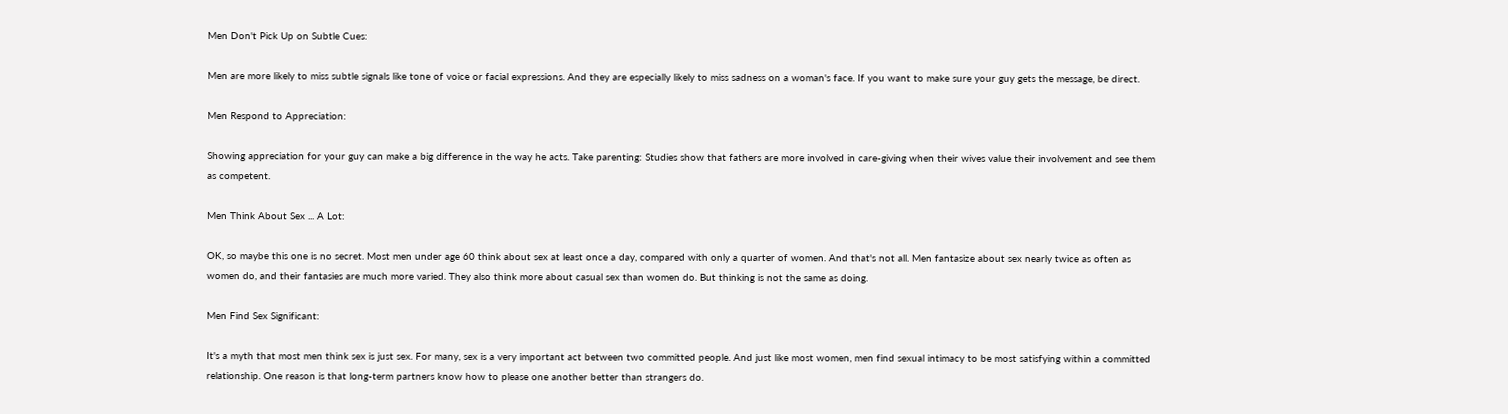Men Don't Pick Up on Subtle Cues:

Men are more likely to miss subtle signals like tone of voice or facial expressions. And they are especially likely to miss sadness on a woman's face. If you want to make sure your guy gets the message, be direct.

Men Respond to Appreciation:

Showing appreciation for your guy can make a big difference in the way he acts. Take parenting: Studies show that fathers are more involved in care-giving when their wives value their involvement and see them as competent.

Men Think About Sex ... A Lot:

OK, so maybe this one is no secret. Most men under age 60 think about sex at least once a day, compared with only a quarter of women. And that's not all. Men fantasize about sex nearly twice as often as women do, and their fantasies are much more varied. They also think more about casual sex than women do. But thinking is not the same as doing.

Men Find Sex Significant:

It's a myth that most men think sex is just sex. For many, sex is a very important act between two committed people. And just like most women, men find sexual intimacy to be most satisfying within a committed relationship. One reason is that long-term partners know how to please one another better than strangers do.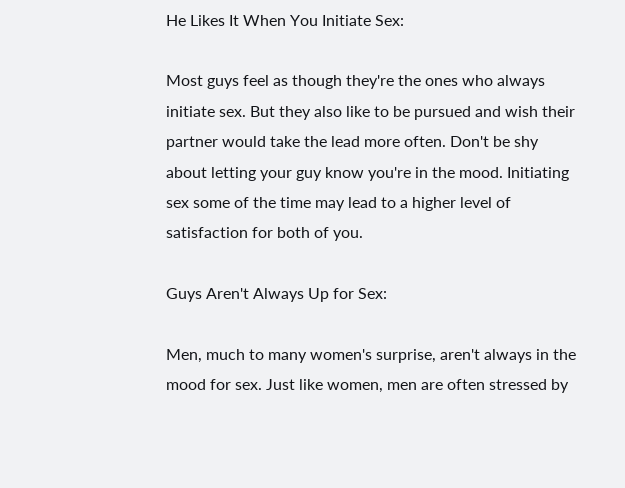He Likes It When You Initiate Sex:

Most guys feel as though they're the ones who always initiate sex. But they also like to be pursued and wish their partner would take the lead more often. Don't be shy about letting your guy know you're in the mood. Initiating sex some of the time may lead to a higher level of satisfaction for both of you.

Guys Aren't Always Up for Sex:

Men, much to many women's surprise, aren't always in the mood for sex. Just like women, men are often stressed by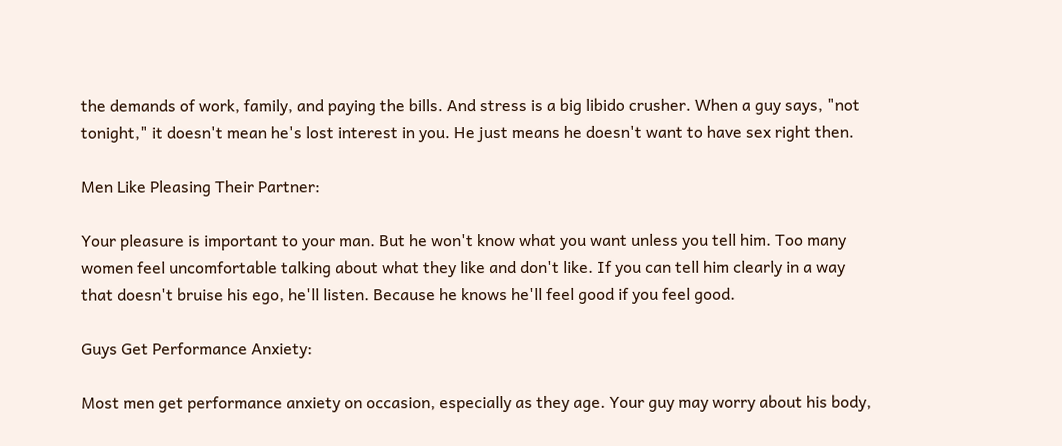the demands of work, family, and paying the bills. And stress is a big libido crusher. When a guy says, "not tonight," it doesn't mean he's lost interest in you. He just means he doesn't want to have sex right then.

Men Like Pleasing Their Partner:

Your pleasure is important to your man. But he won't know what you want unless you tell him. Too many women feel uncomfortable talking about what they like and don't like. If you can tell him clearly in a way that doesn't bruise his ego, he'll listen. Because he knows he'll feel good if you feel good.

Guys Get Performance Anxiety:

Most men get performance anxiety on occasion, especially as they age. Your guy may worry about his body,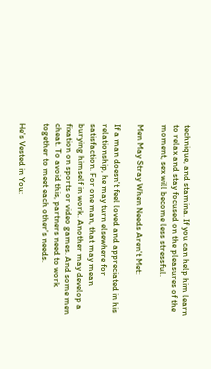technique, and stamina. If you can help him learn to relax and stay focused on the pleasures of the moment, sex will become less stressful.

Men May Stray When Needs Aren't Met:

If a man doesn't feel loved and appreciated in his relationship, he may turn elsewhere for satisfaction. For one man, that may mean burying himself in work. Another may develop a fixation on sports or video games. And some men cheat. To avoid this, partners need to work together to meet each other's needs.

He's Vested in You: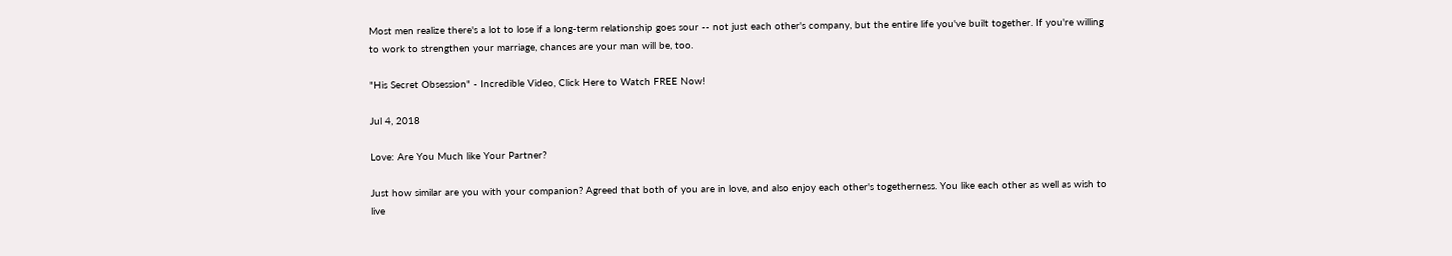Most men realize there's a lot to lose if a long-term relationship goes sour -- not just each other's company, but the entire life you've built together. If you're willing to work to strengthen your marriage, chances are your man will be, too.

"His Secret Obsession" - Incredible Video, Click Here to Watch FREE Now!

Jul 4, 2018

Love: Are You Much like Your Partner?

Just how similar are you with your companion? Agreed that both of you are in love, and also enjoy each other's togetherness. You like each other as well as wish to live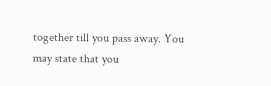together till you pass away. You may state that you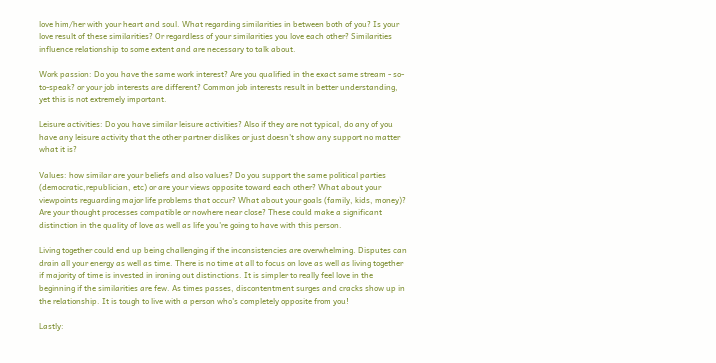love him/her with your heart and soul. What regarding similarities in between both of you? Is your love result of these similarities? Or regardless of your similarities you love each other? Similarities influence relationship to some extent and are necessary to talk about.

Work passion: Do you have the same work interest? Are you qualified in the exact same stream - so-to-speak? or your job interests are different? Common job interests result in better understanding, yet this is not extremely important.

Leisure activities: Do you have similar leisure activities? Also if they are not typical, do any of you have any leisure activity that the other partner dislikes or just doesn't show any support no matter what it is?

Values: how similar are your beliefs and also values? Do you support the same political parties (democratic,republician, etc) or are your views opposite toward each other? What about your viewpoints reguarding major life problems that occur? What about your goals (family, kids, money)? Are your thought processes compatible or nowhere near close? These could make a significant distinction in the quality of love as well as life you're going to have with this person.

Living together could end up being challenging if the inconsistencies are overwhelming. Disputes can drain all your energy as well as time. There is no time at all to focus on love as well as living together if majority of time is invested in ironing out distinctions. It is simpler to really feel love in the beginning if the similarities are few. As times passes, discontentment surges and cracks show up in the relationship. It is tough to live with a person who's completely opposite from you!

Lastly: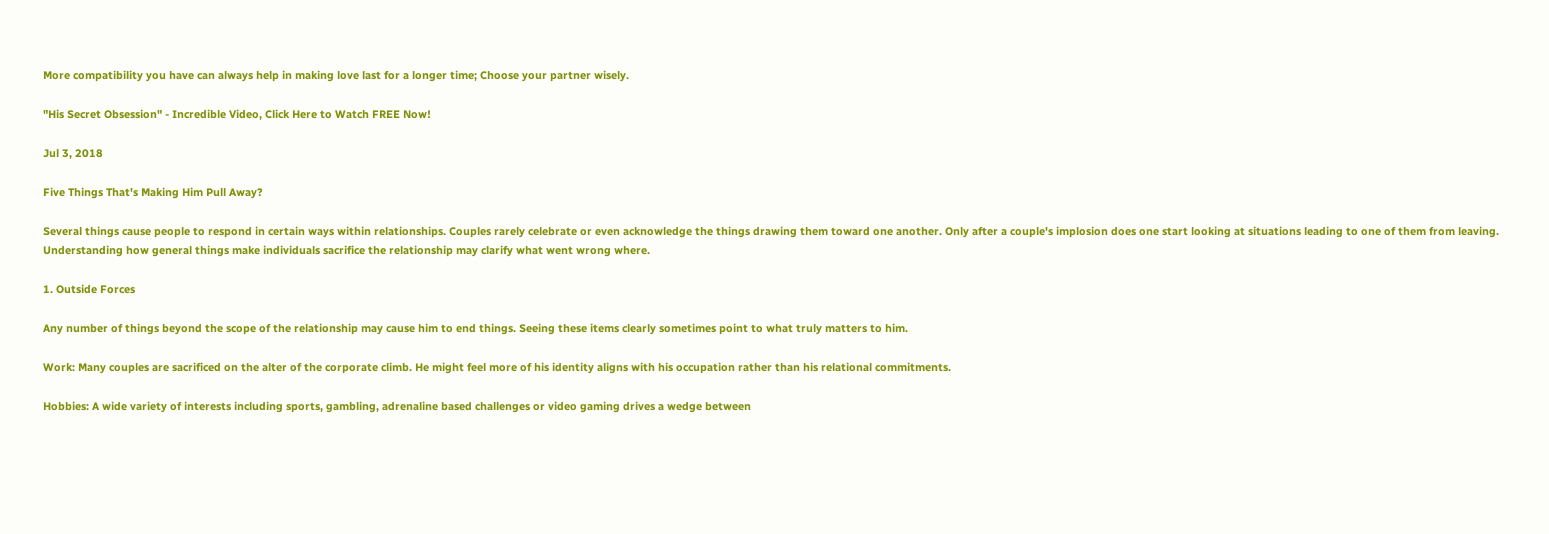More compatibility you have can always help in making love last for a longer time; Choose your partner wisely.

"His Secret Obsession" - Incredible Video, Click Here to Watch FREE Now!

Jul 3, 2018

Five Things That's Making Him Pull Away?

Several things cause people to respond in certain ways within relationships. Couples rarely celebrate or even acknowledge the things drawing them toward one another. Only after a couple's implosion does one start looking at situations leading to one of them from leaving. Understanding how general things make individuals sacrifice the relationship may clarify what went wrong where.

1. Outside Forces

Any number of things beyond the scope of the relationship may cause him to end things. Seeing these items clearly sometimes point to what truly matters to him.

Work: Many couples are sacrificed on the alter of the corporate climb. He might feel more of his identity aligns with his occupation rather than his relational commitments.

Hobbies: A wide variety of interests including sports, gambling, adrenaline based challenges or video gaming drives a wedge between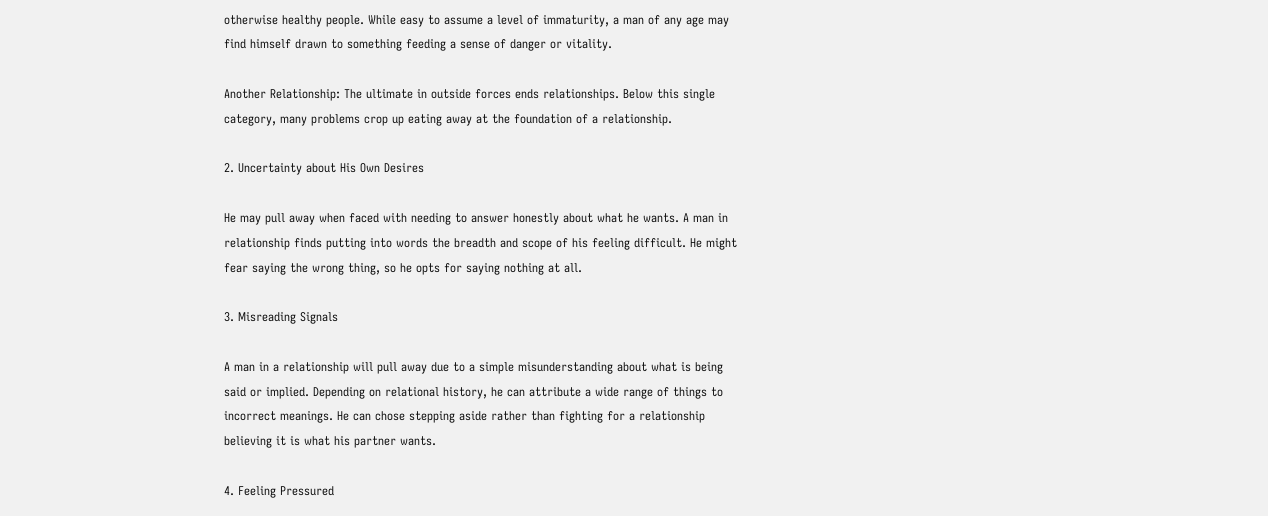otherwise healthy people. While easy to assume a level of immaturity, a man of any age may find himself drawn to something feeding a sense of danger or vitality.

Another Relationship: The ultimate in outside forces ends relationships. Below this single category, many problems crop up eating away at the foundation of a relationship.

2. Uncertainty about His Own Desires

He may pull away when faced with needing to answer honestly about what he wants. A man in relationship finds putting into words the breadth and scope of his feeling difficult. He might fear saying the wrong thing, so he opts for saying nothing at all.

3. Misreading Signals

A man in a relationship will pull away due to a simple misunderstanding about what is being said or implied. Depending on relational history, he can attribute a wide range of things to incorrect meanings. He can chose stepping aside rather than fighting for a relationship believing it is what his partner wants.

4. Feeling Pressured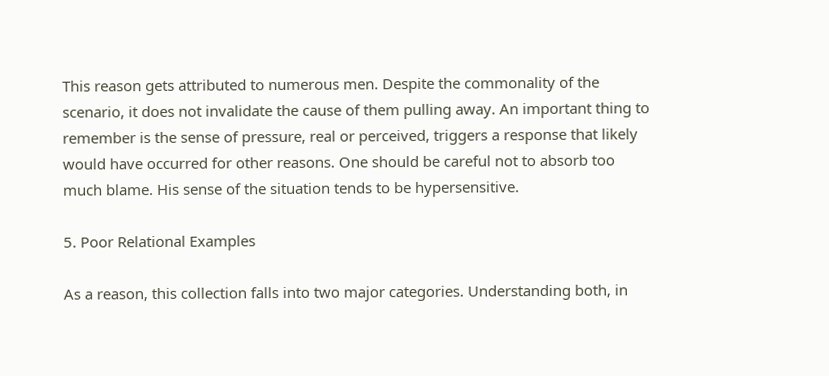This reason gets attributed to numerous men. Despite the commonality of the scenario, it does not invalidate the cause of them pulling away. An important thing to remember is the sense of pressure, real or perceived, triggers a response that likely would have occurred for other reasons. One should be careful not to absorb too much blame. His sense of the situation tends to be hypersensitive.

5. Poor Relational Examples

As a reason, this collection falls into two major categories. Understanding both, in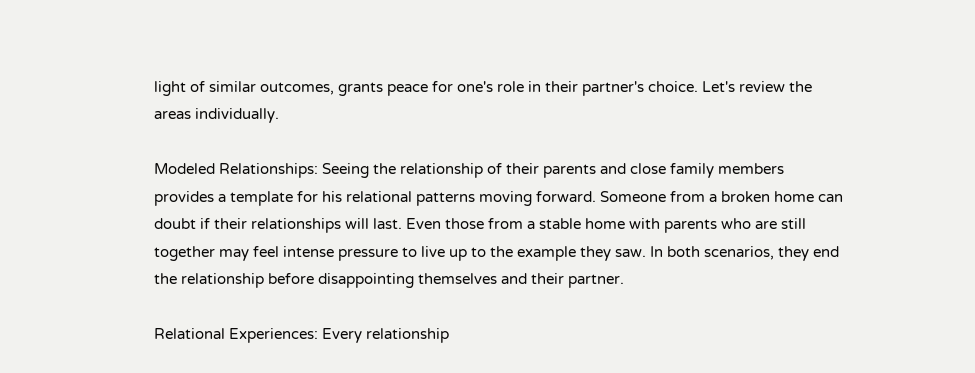light of similar outcomes, grants peace for one's role in their partner's choice. Let's review the areas individually.

Modeled Relationships: Seeing the relationship of their parents and close family members provides a template for his relational patterns moving forward. Someone from a broken home can doubt if their relationships will last. Even those from a stable home with parents who are still together may feel intense pressure to live up to the example they saw. In both scenarios, they end the relationship before disappointing themselves and their partner.

Relational Experiences: Every relationship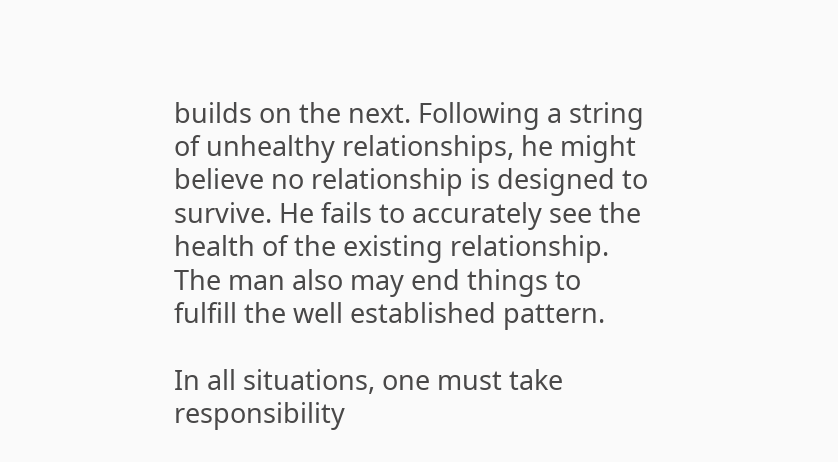builds on the next. Following a string of unhealthy relationships, he might believe no relationship is designed to survive. He fails to accurately see the health of the existing relationship. The man also may end things to fulfill the well established pattern.

In all situations, one must take responsibility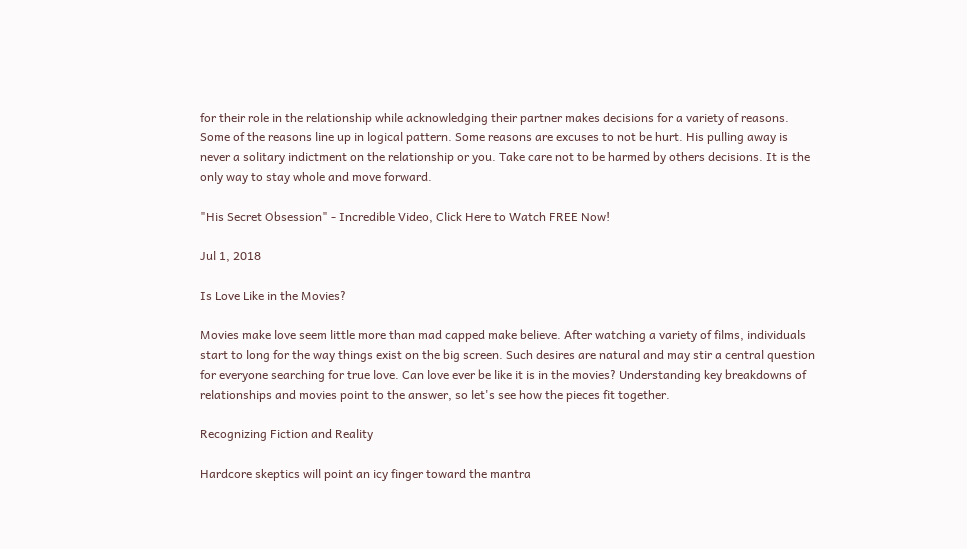for their role in the relationship while acknowledging their partner makes decisions for a variety of reasons. Some of the reasons line up in logical pattern. Some reasons are excuses to not be hurt. His pulling away is never a solitary indictment on the relationship or you. Take care not to be harmed by others decisions. It is the only way to stay whole and move forward.

"His Secret Obsession" - Incredible Video, Click Here to Watch FREE Now!

Jul 1, 2018

Is Love Like in the Movies?

Movies make love seem little more than mad capped make believe. After watching a variety of films, individuals start to long for the way things exist on the big screen. Such desires are natural and may stir a central question for everyone searching for true love. Can love ever be like it is in the movies? Understanding key breakdowns of relationships and movies point to the answer, so let's see how the pieces fit together.

Recognizing Fiction and Reality

Hardcore skeptics will point an icy finger toward the mantra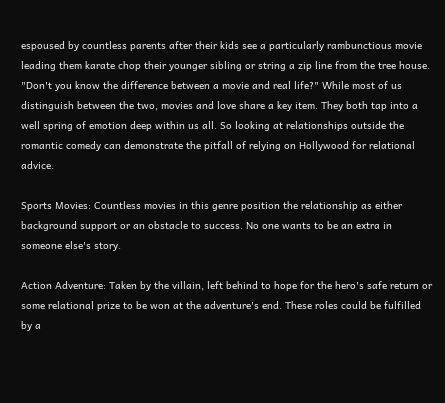espoused by countless parents after their kids see a particularly rambunctious movie leading them karate chop their younger sibling or string a zip line from the tree house. "Don't you know the difference between a movie and real life?" While most of us distinguish between the two, movies and love share a key item. They both tap into a well spring of emotion deep within us all. So looking at relationships outside the romantic comedy can demonstrate the pitfall of relying on Hollywood for relational advice.

Sports Movies: Countless movies in this genre position the relationship as either background support or an obstacle to success. No one wants to be an extra in someone else's story.

Action Adventure: Taken by the villain, left behind to hope for the hero's safe return or some relational prize to be won at the adventure's end. These roles could be fulfilled by a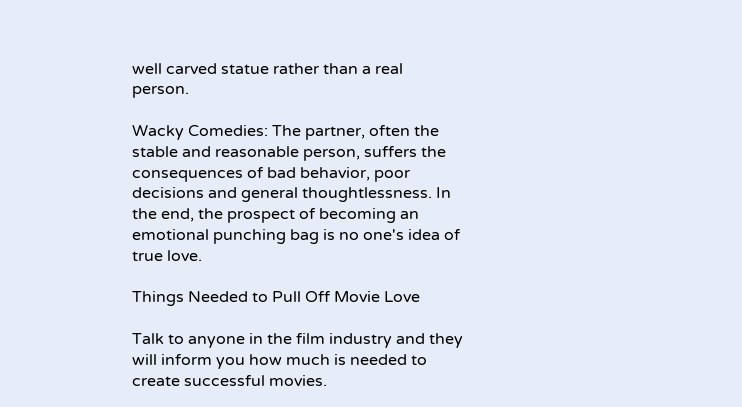well carved statue rather than a real person.

Wacky Comedies: The partner, often the stable and reasonable person, suffers the consequences of bad behavior, poor decisions and general thoughtlessness. In the end, the prospect of becoming an emotional punching bag is no one's idea of true love.

Things Needed to Pull Off Movie Love

Talk to anyone in the film industry and they will inform you how much is needed to create successful movies.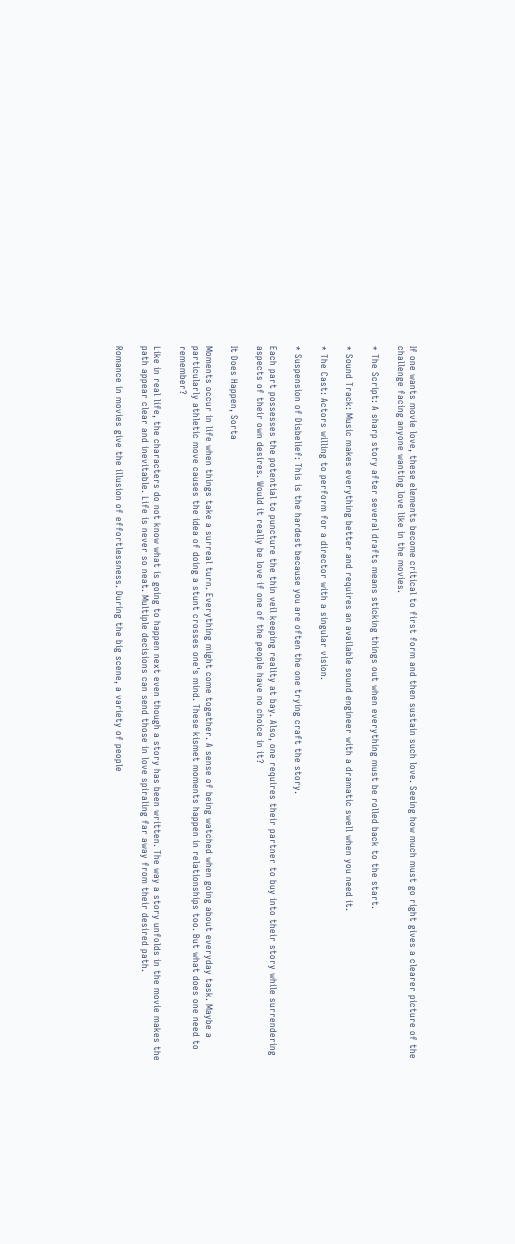If one wants movie love, these elements become critical to first form and then sustain such love. Seeing how much must go right gives a clearer picture of the challenge facing anyone wanting love like in the movies.

* The Script: A sharp story after several drafts means sticking things out when everything must be rolled back to the start.

* Sound Track: Music makes everything better and requires an available sound engineer with a dramatic swell when you need it.

* The Cast: Actors willing to perform for a director with a singular vision.

* Suspension of Disbelief: This is the hardest because you are often the one trying craft the story.

Each part possesses the potential to puncture the thin veil keeping reality at bay. Also, one requires their partner to buy into their story while surrendering aspects of their own desires. Would it really be love if one of the people have no choice in it?

It Does Happen, Sorta

Moments occur in life when things take a surreal turn. Everything might come together. A sense of being watched when going about everyday task. Maybe a particularly athletic move causes the idea of doing a stunt crosses one's mind. These kismet moments happen in relationships too. But what does one need to remember?

Like in real life, the characters do not know what is going to happen next even though a story has been written. The way a story unfolds in the movie makes the path appear clear and inevitable. Life is never so neat. Multiple decisions can send those in love spiraling far away from their desired path.

Romance in movies give the illusion of effortlessness. During the big scene, a variety of people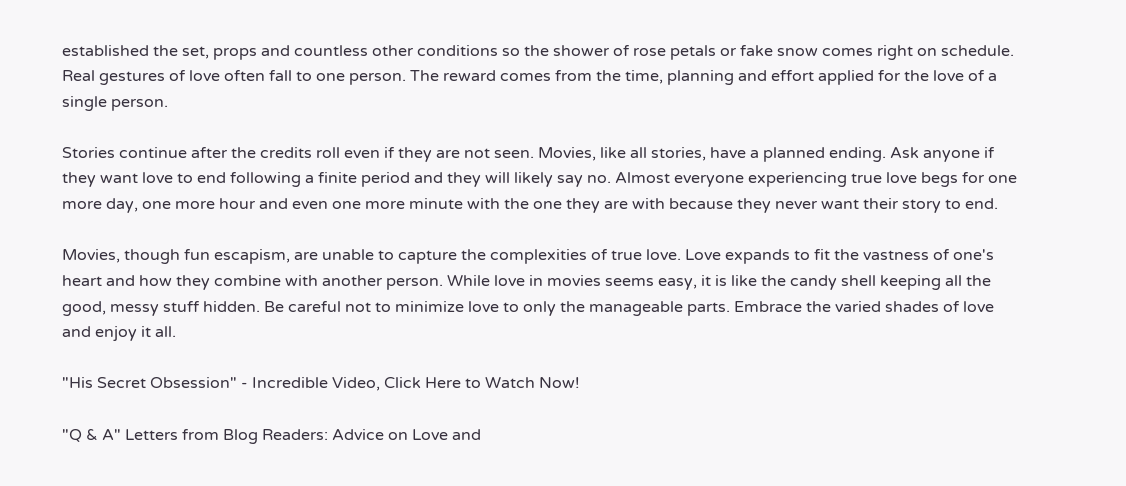established the set, props and countless other conditions so the shower of rose petals or fake snow comes right on schedule. Real gestures of love often fall to one person. The reward comes from the time, planning and effort applied for the love of a single person.

Stories continue after the credits roll even if they are not seen. Movies, like all stories, have a planned ending. Ask anyone if they want love to end following a finite period and they will likely say no. Almost everyone experiencing true love begs for one more day, one more hour and even one more minute with the one they are with because they never want their story to end.

Movies, though fun escapism, are unable to capture the complexities of true love. Love expands to fit the vastness of one's heart and how they combine with another person. While love in movies seems easy, it is like the candy shell keeping all the good, messy stuff hidden. Be careful not to minimize love to only the manageable parts. Embrace the varied shades of love and enjoy it all.

"His Secret Obsession" - Incredible Video, Click Here to Watch Now!

"Q & A" Letters from Blog Readers: Advice on Love and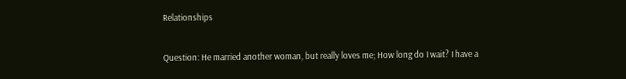Relationships

Question: He married another woman, but really loves me; How long do I wait? I have a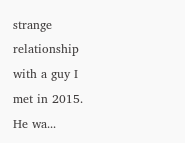strange relationship with a guy I met in 2015. He wa...